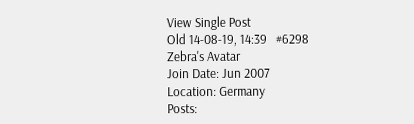View Single Post
Old 14-08-19, 14:39   #6298
Zebra's Avatar
Join Date: Jun 2007
Location: Germany
Posts: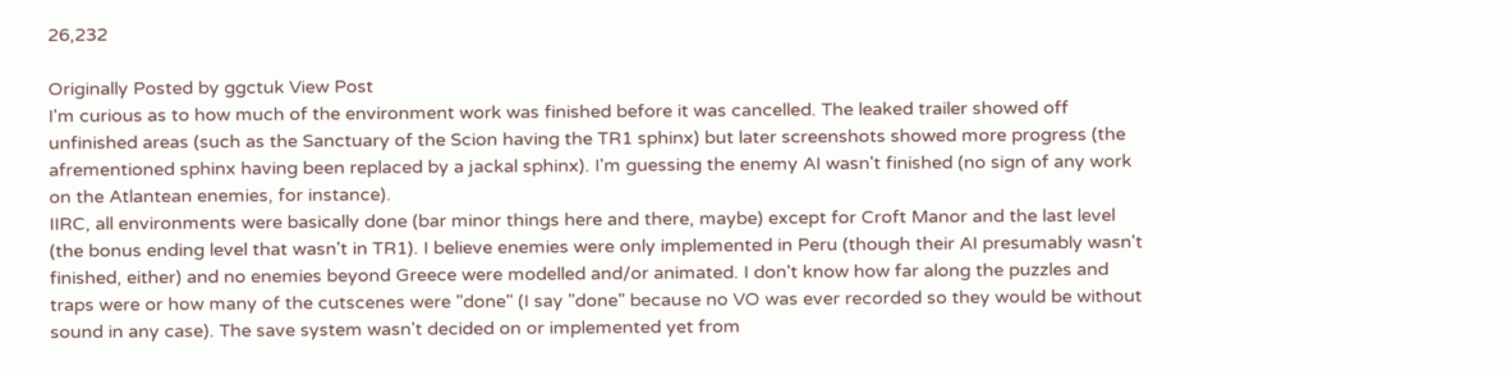26,232

Originally Posted by ggctuk View Post
I'm curious as to how much of the environment work was finished before it was cancelled. The leaked trailer showed off unfinished areas (such as the Sanctuary of the Scion having the TR1 sphinx) but later screenshots showed more progress (the afrementioned sphinx having been replaced by a jackal sphinx). I'm guessing the enemy AI wasn't finished (no sign of any work on the Atlantean enemies, for instance).
IIRC, all environments were basically done (bar minor things here and there, maybe) except for Croft Manor and the last level (the bonus ending level that wasn't in TR1). I believe enemies were only implemented in Peru (though their AI presumably wasn't finished, either) and no enemies beyond Greece were modelled and/or animated. I don't know how far along the puzzles and traps were or how many of the cutscenes were "done" (I say "done" because no VO was ever recorded so they would be without sound in any case). The save system wasn't decided on or implemented yet from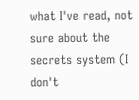what I've read, not sure about the secrets system (I don't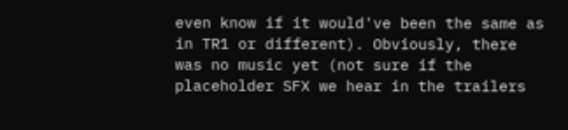even know if it would've been the same as in TR1 or different). Obviously, there was no music yet (not sure if the placeholder SFX we hear in the trailers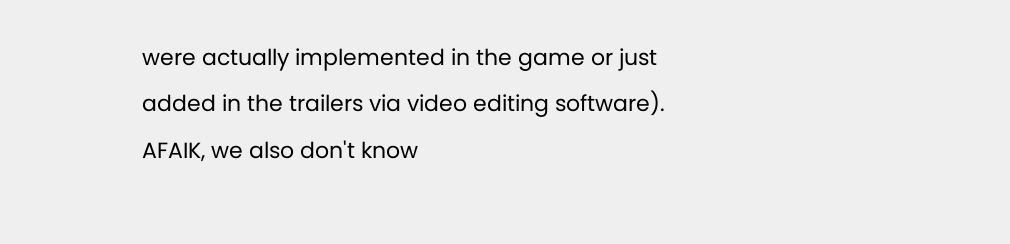were actually implemented in the game or just added in the trailers via video editing software). AFAIK, we also don't know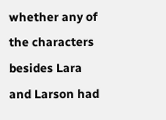whether any of the characters besides Lara and Larson had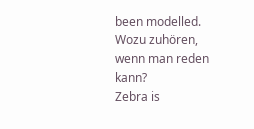been modelled.
Wozu zuhören, wenn man reden kann?
Zebra is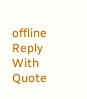offline   Reply With Quote